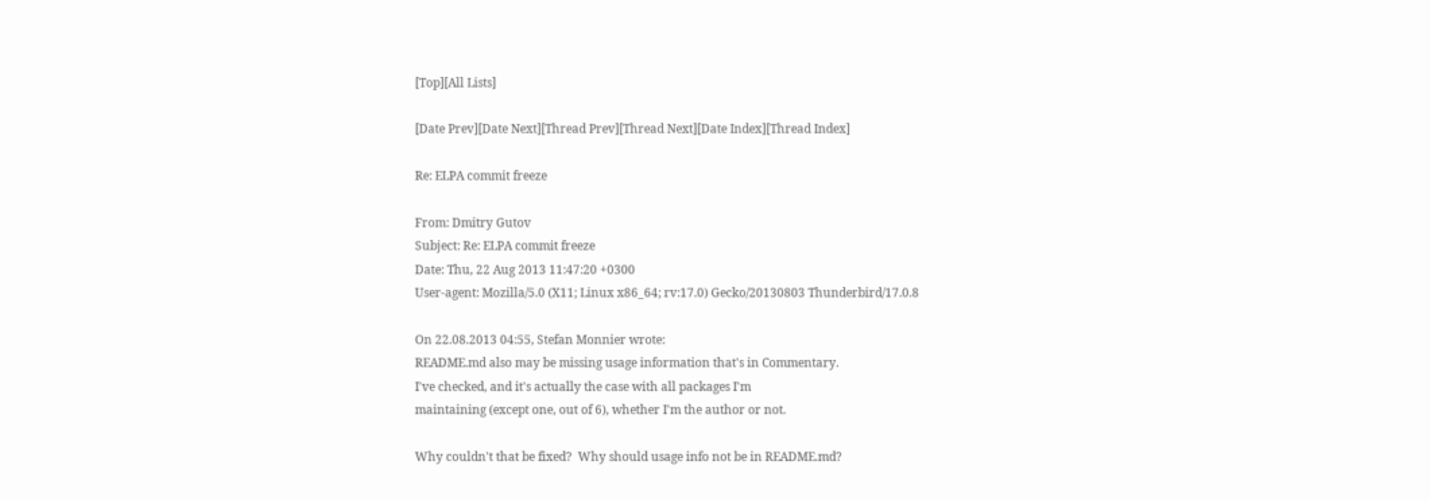[Top][All Lists]

[Date Prev][Date Next][Thread Prev][Thread Next][Date Index][Thread Index]

Re: ELPA commit freeze

From: Dmitry Gutov
Subject: Re: ELPA commit freeze
Date: Thu, 22 Aug 2013 11:47:20 +0300
User-agent: Mozilla/5.0 (X11; Linux x86_64; rv:17.0) Gecko/20130803 Thunderbird/17.0.8

On 22.08.2013 04:55, Stefan Monnier wrote:
README.md also may be missing usage information that's in Commentary.
I've checked, and it's actually the case with all packages I'm
maintaining (except one, out of 6), whether I'm the author or not.

Why couldn't that be fixed?  Why should usage info not be in README.md?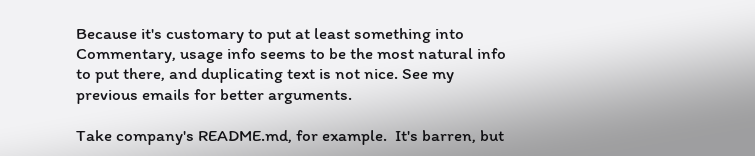Because it's customary to put at least something into Commentary, usage info seems to be the most natural info to put there, and duplicating text is not nice. See my previous emails for better arguments.

Take company's README.md, for example.  It's barren, but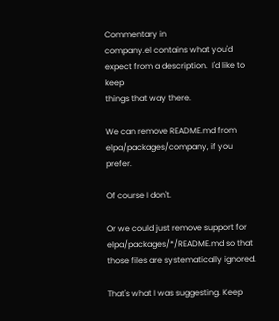Commentary in
company.el contains what you'd expect from a description.  I'd like to keep
things that way there.

We can remove README.md from elpa/packages/company, if you prefer.

Of course I don't.

Or we could just remove support for elpa/packages/*/README.md so that
those files are systematically ignored.

That's what I was suggesting. Keep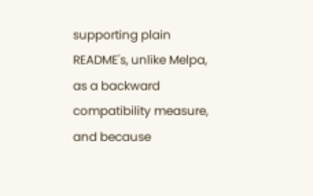supporting plain README's, unlike Melpa, as a backward compatibility measure, and because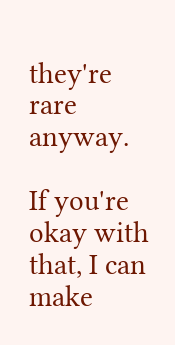they're rare anyway.

If you're okay with that, I can make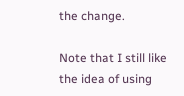the change.

Note that I still like the idea of using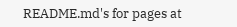README.md's for pages at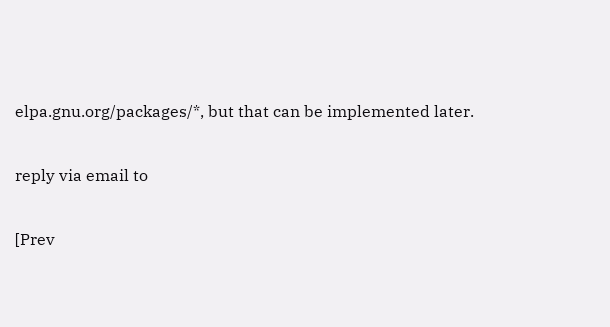elpa.gnu.org/packages/*, but that can be implemented later.

reply via email to

[Prev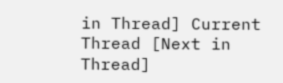in Thread] Current Thread [Next in Thread]